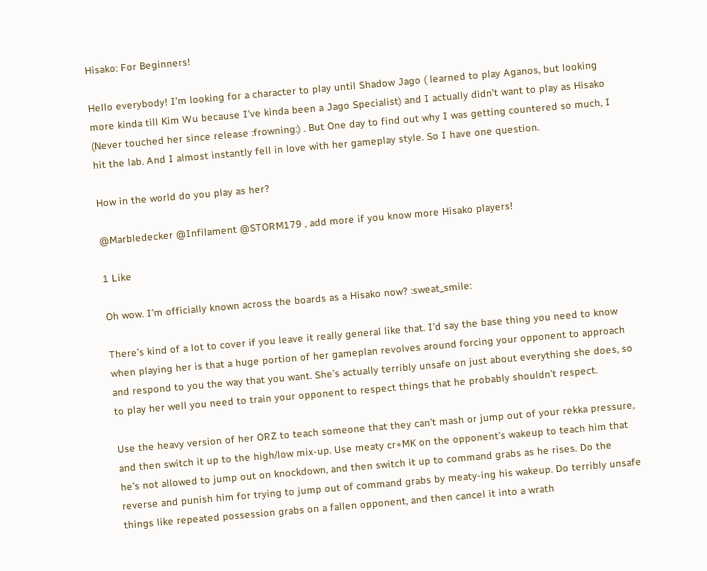Hisako: For Beginners!

Hello everybody! I’m looking for a character to play until Shadow Jago ( learned to play Aganos, but looking more kinda till Kim Wu because I’ve kinda been a Jago Specialist) and I actually didn’t want to play as Hisako (Never touched her since release :frowning:) . But One day to find out why I was getting countered so much, I hit the lab. And I almost instantly fell in love with her gameplay style. So I have one question.

How in the world do you play as her?

@Marbledecker @Infilament @STORM179 , add more if you know more Hisako players!

1 Like

Oh wow. I’m officially known across the boards as a Hisako now? :sweat_smile:

There’s kind of a lot to cover if you leave it really general like that. I’d say the base thing you need to know when playing her is that a huge portion of her gameplan revolves around forcing your opponent to approach and respond to you the way that you want. She’s actually terribly unsafe on just about everything she does, so to play her well you need to train your opponent to respect things that he probably shouldn’t respect.

Use the heavy version of her ORZ to teach someone that they can’t mash or jump out of your rekka pressure, and then switch it up to the high/low mix-up. Use meaty cr+MK on the opponent’s wakeup to teach him that he’s not allowed to jump out on knockdown, and then switch it up to command grabs as he rises. Do the reverse and punish him for trying to jump out of command grabs by meaty-ing his wakeup. Do terribly unsafe things like repeated possession grabs on a fallen opponent, and then cancel it into a wrath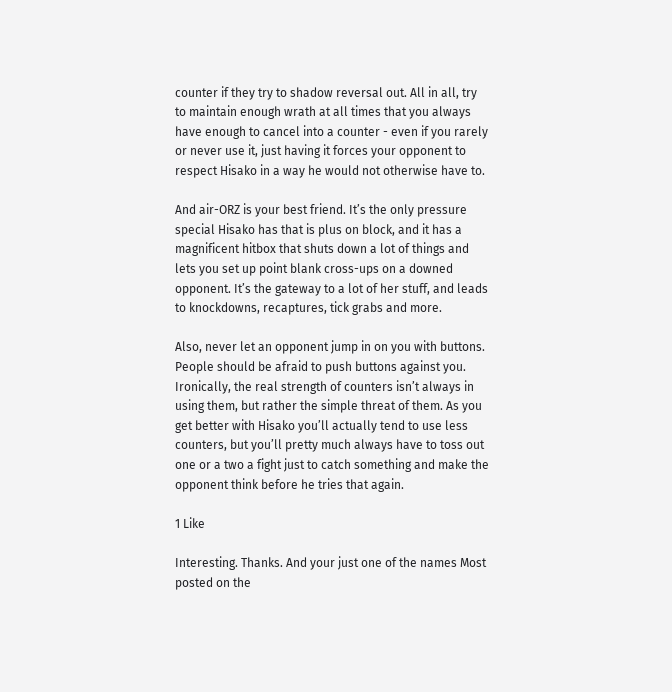counter if they try to shadow reversal out. All in all, try to maintain enough wrath at all times that you always have enough to cancel into a counter - even if you rarely or never use it, just having it forces your opponent to respect Hisako in a way he would not otherwise have to.

And air-ORZ is your best friend. It’s the only pressure special Hisako has that is plus on block, and it has a magnificent hitbox that shuts down a lot of things and lets you set up point blank cross-ups on a downed opponent. It’s the gateway to a lot of her stuff, and leads to knockdowns, recaptures, tick grabs and more.

Also, never let an opponent jump in on you with buttons. People should be afraid to push buttons against you. Ironically, the real strength of counters isn’t always in using them, but rather the simple threat of them. As you get better with Hisako you’ll actually tend to use less counters, but you’ll pretty much always have to toss out one or a two a fight just to catch something and make the opponent think before he tries that again.

1 Like

Interesting. Thanks. And your just one of the names Most posted on the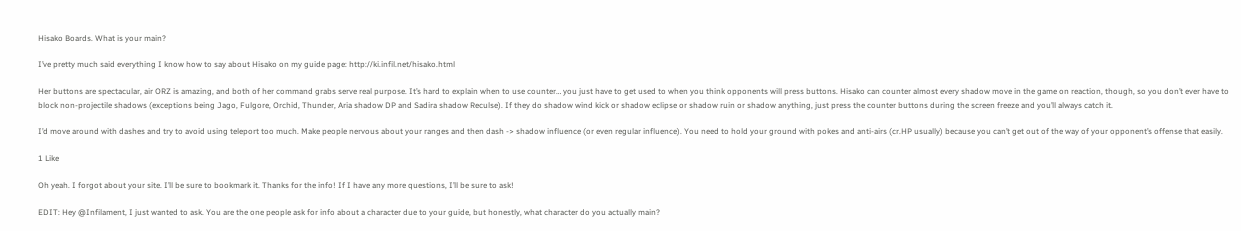Hisako Boards. What is your main?

I’ve pretty much said everything I know how to say about Hisako on my guide page: http://ki.infil.net/hisako.html

Her buttons are spectacular, air ORZ is amazing, and both of her command grabs serve real purpose. It’s hard to explain when to use counter… you just have to get used to when you think opponents will press buttons. Hisako can counter almost every shadow move in the game on reaction, though, so you don’t ever have to block non-projectile shadows (exceptions being Jago, Fulgore, Orchid, Thunder, Aria shadow DP and Sadira shadow Reculse). If they do shadow wind kick or shadow eclipse or shadow ruin or shadow anything, just press the counter buttons during the screen freeze and you’ll always catch it.

I’d move around with dashes and try to avoid using teleport too much. Make people nervous about your ranges and then dash -> shadow influence (or even regular influence). You need to hold your ground with pokes and anti-airs (cr.HP usually) because you can’t get out of the way of your opponent’s offense that easily.

1 Like

Oh yeah. I forgot about your site. I’ll be sure to bookmark it. Thanks for the info! If I have any more questions, I’ll be sure to ask!

EDIT: Hey @Infilament, I just wanted to ask. You are the one people ask for info about a character due to your guide, but honestly, what character do you actually main?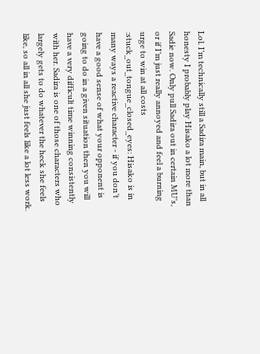Lol. I’m technically still a Sadira main, but in all honesty I probably play Hisako a lot more than Sadie now. Only pull Sadira out in certain MU’s, or if I’m just really annoyed and feel a burning urge to win at all costs :stuck_out_tongue_closed_eyes: Hisako is in many ways a reactive character - if you don’t have a good sense of what your opponent is going to do in a given situation then you will have a very difficult time winning consistently with her. Sadira is one of those characters who largely gets to do whatever the heck she feels like, so all in all she just feels like a lot less work.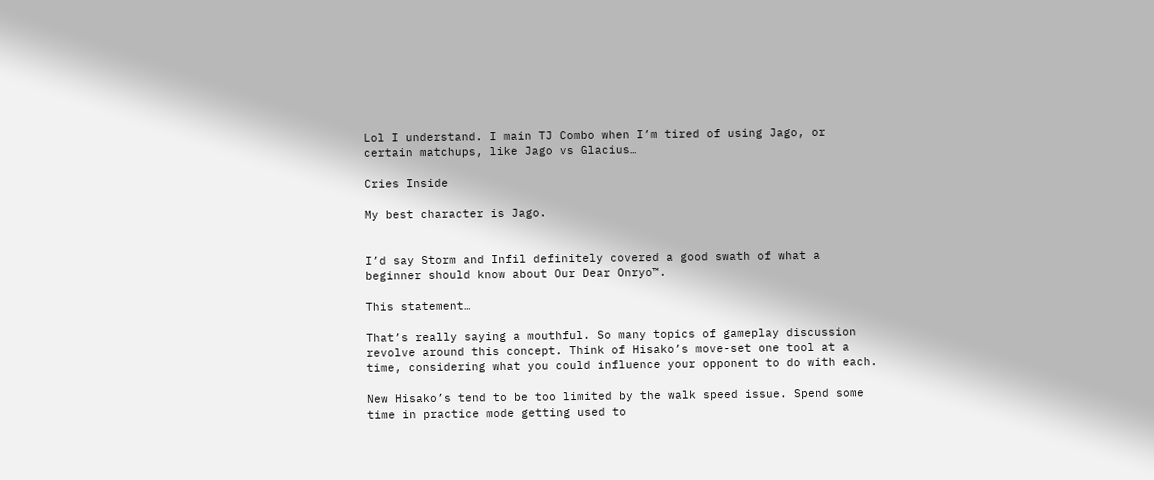Lol I understand. I main TJ Combo when I’m tired of using Jago, or certain matchups, like Jago vs Glacius…

Cries Inside

My best character is Jago.


I’d say Storm and Infil definitely covered a good swath of what a beginner should know about Our Dear Onryo™.

This statement…

That’s really saying a mouthful. So many topics of gameplay discussion revolve around this concept. Think of Hisako’s move-set one tool at a time, considering what you could influence your opponent to do with each.

New Hisako’s tend to be too limited by the walk speed issue. Spend some time in practice mode getting used to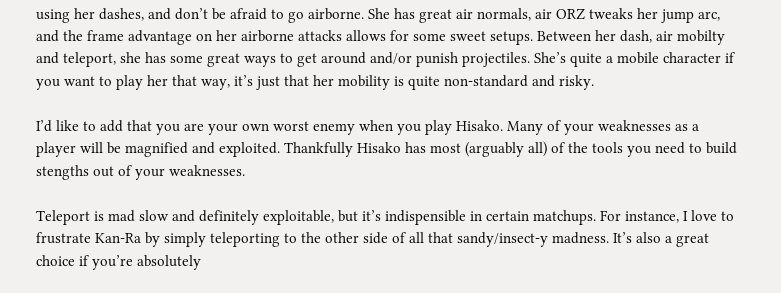using her dashes, and don’t be afraid to go airborne. She has great air normals, air ORZ tweaks her jump arc, and the frame advantage on her airborne attacks allows for some sweet setups. Between her dash, air mobilty and teleport, she has some great ways to get around and/or punish projectiles. She’s quite a mobile character if you want to play her that way, it’s just that her mobility is quite non-standard and risky.

I’d like to add that you are your own worst enemy when you play Hisako. Many of your weaknesses as a player will be magnified and exploited. Thankfully Hisako has most (arguably all) of the tools you need to build stengths out of your weaknesses.

Teleport is mad slow and definitely exploitable, but it’s indispensible in certain matchups. For instance, I love to frustrate Kan-Ra by simply teleporting to the other side of all that sandy/insect-y madness. It’s also a great choice if you’re absolutely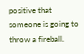positive that someone is going to throw a fireball.